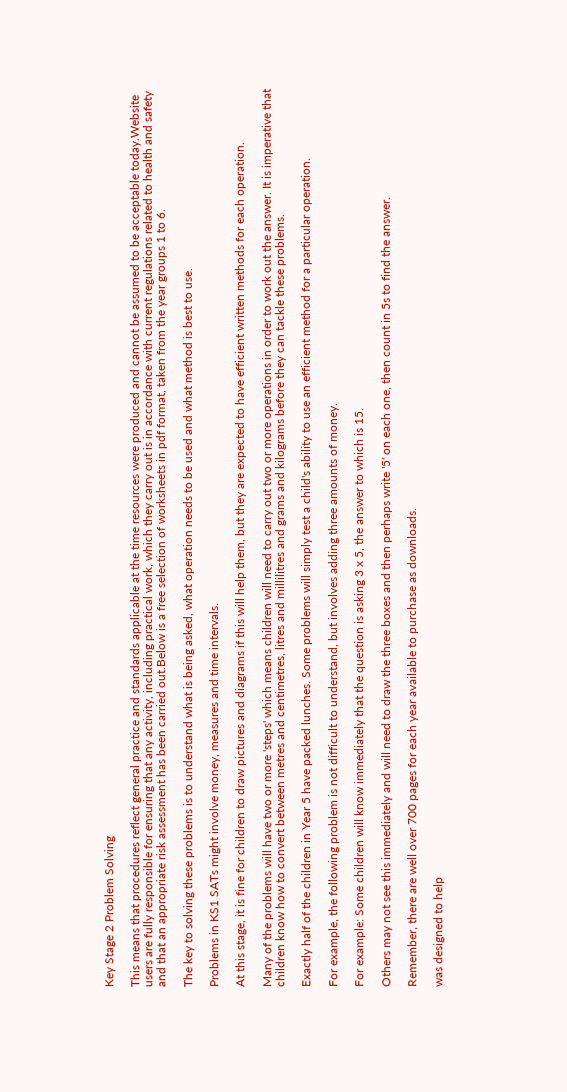Key Stage 2 Problem Solving

This means that procedures reflect general practice and standards applicable at the time resources were produced and cannot be assumed to be acceptable today.Website users are fully responsible for ensuring that any activity, including practical work, which they carry out is in accordance with current regulations related to health and safety and that an appropriate risk assessment has been carried out.Below is a free selection of worksheets in pdf format, taken from the year groups 1 to 6.

The key to solving these problems is to understand what is being asked, what operation needs to be used and what method is best to use.

Problems in KS1 SATs might involve money, measures and time intervals.

At this stage, it is fine for children to draw pictures and diagrams if this will help them, but they are expected to have efficient written methods for each operation.

Many of the problems will have two or more 'steps' which means children will need to carry out two or more operations in order to work out the answer. It is imperative that children know how to convert between metres and centimetres, litres and millilitres and grams and kilograms before they can tackle these problems.

Exactly half of the children in Year 5 have packed lunches. Some problems will simply test a child's ability to use an efficient method for a particular operation.

For example, the following problem is not difficult to understand, but involves adding three amounts of money.

For example: Some children will know immediately that the question is asking 3 x 5, the answer to which is 15.

Others may not see this immediately and will need to draw the three boxes and then perhaps write '5' on each one, then count in 5s to find the answer.

Remember, there are well over 700 pages for each year available to purchase as downloads.

was designed to help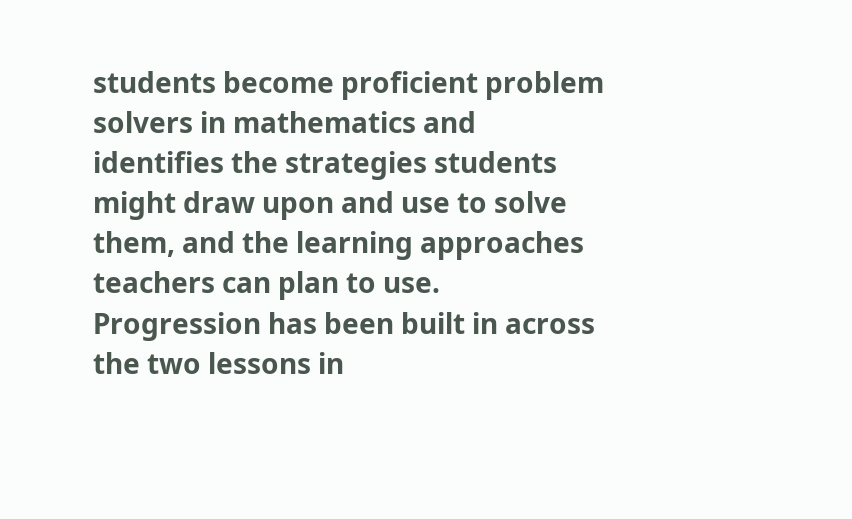students become proficient problem solvers in mathematics and identifies the strategies students might draw upon and use to solve them, and the learning approaches teachers can plan to use. Progression has been built in across the two lessons in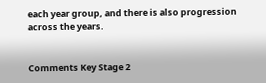each year group, and there is also progression across the years.


Comments Key Stage 2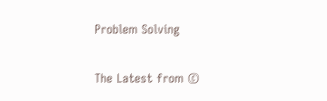Problem Solving

The Latest from ©